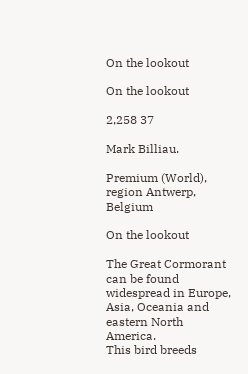On the lookout

On the lookout

2,258 37

Mark Billiau.

Premium (World), region Antwerp, Belgium

On the lookout

The Great Cormorant can be found widespread in Europe, Asia, Oceania and eastern North America.
This bird breeds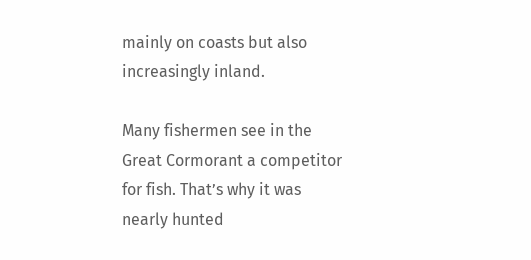mainly on coasts but also increasingly inland.

Many fishermen see in the Great Cormorant a competitor for fish. That’s why it was nearly hunted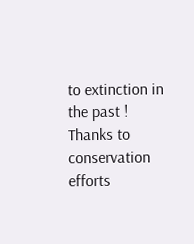to extinction in the past !
Thanks to conservation efforts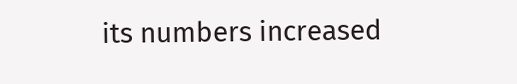its numbers increased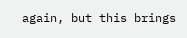again, but this brings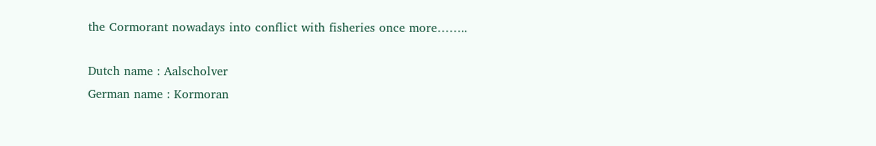the Cormorant nowadays into conflict with fisheries once more……..

Dutch name : Aalscholver
German name : Kormoran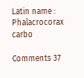Latin name : Phalacrocorax carbo

Comments 37